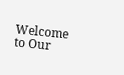Welcome to Our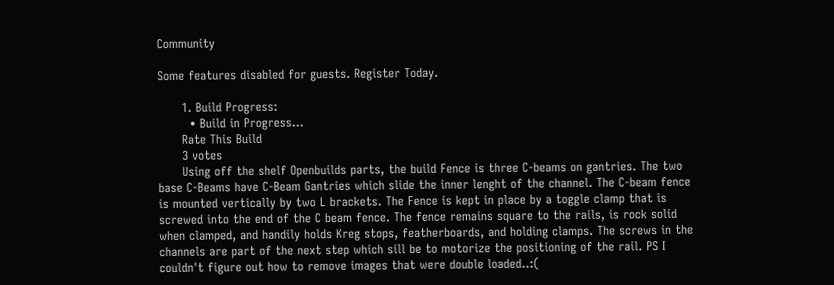Community

Some features disabled for guests. Register Today.

      1. Build Progress:
        • Build in Progress...
      Rate This Build
      3 votes
      Using off the shelf Openbuilds parts, the build Fence is three C-beams on gantries. The two base C-Beams have C-Beam Gantries which slide the inner lenght of the channel. The C-beam fence is mounted vertically by two L brackets. The Fence is kept in place by a toggle clamp that is screwed into the end of the C beam fence. The fence remains square to the rails, is rock solid when clamped, and handily holds Kreg stops, featherboards, and holding clamps. The screws in the channels are part of the next step which sill be to motorize the positioning of the rail. PS I couldn't figure out how to remove images that were double loaded..:(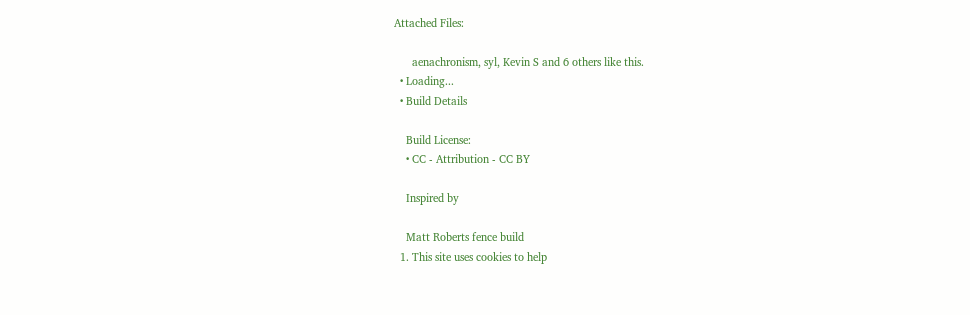Attached Files:

      aenachronism, syl, Kevin S and 6 others like this.
  • Loading...
  • Build Details

    Build License:
    • CC - Attribution - CC BY

    Inspired by

    Matt Roberts fence build
  1. This site uses cookies to help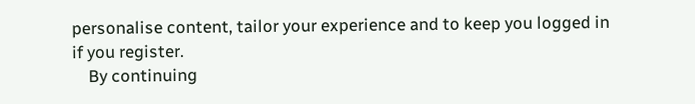personalise content, tailor your experience and to keep you logged in if you register.
    By continuing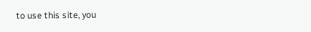to use this site, you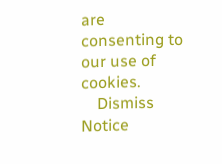are consenting to our use of cookies.
    Dismiss Notice